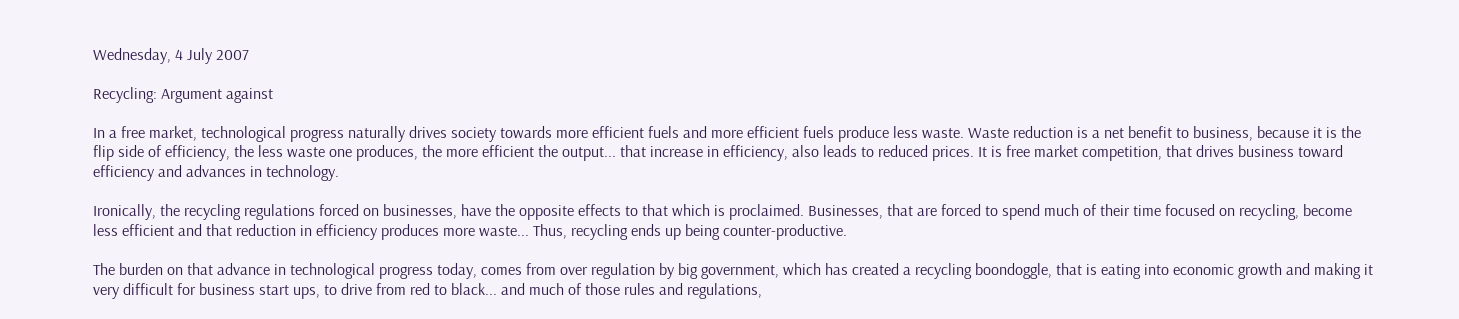Wednesday, 4 July 2007

Recycling: Argument against

In a free market, technological progress naturally drives society towards more efficient fuels and more efficient fuels produce less waste. Waste reduction is a net benefit to business, because it is the flip side of efficiency, the less waste one produces, the more efficient the output... that increase in efficiency, also leads to reduced prices. It is free market competition, that drives business toward efficiency and advances in technology.

Ironically, the recycling regulations forced on businesses, have the opposite effects to that which is proclaimed. Businesses, that are forced to spend much of their time focused on recycling, become less efficient and that reduction in efficiency produces more waste... Thus, recycling ends up being counter-productive.

The burden on that advance in technological progress today, comes from over regulation by big government, which has created a recycling boondoggle, that is eating into economic growth and making it very difficult for business start ups, to drive from red to black... and much of those rules and regulations,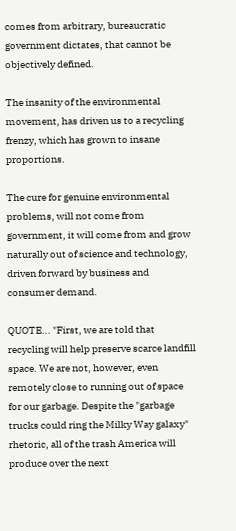comes from arbitrary, bureaucratic government dictates, that cannot be objectively defined.

The insanity of the environmental movement, has driven us to a recycling frenzy, which has grown to insane proportions.

The cure for genuine environmental problems, will not come from government, it will come from and grow naturally out of science and technology, driven forward by business and consumer demand.

QUOTE... "First, we are told that recycling will help preserve scarce landfill space. We are not, however, even remotely close to running out of space for our garbage. Despite the "garbage trucks could ring the Milky Way galaxy" rhetoric, all of the trash America will produce over the next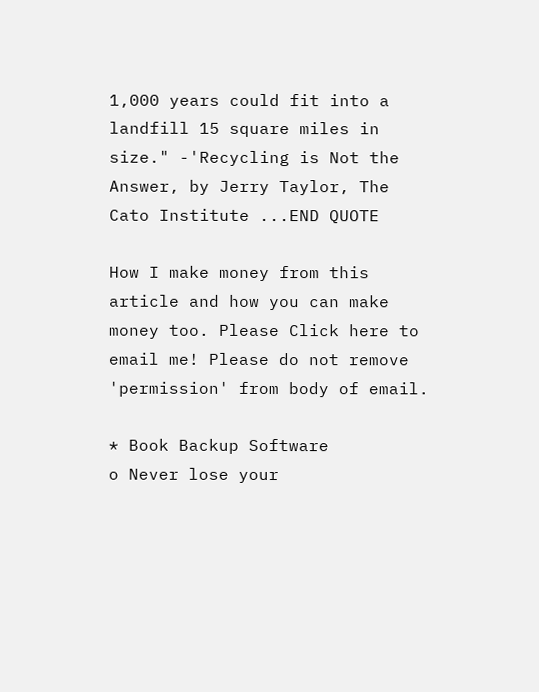1,000 years could fit into a landfill 15 square miles in size." -'Recycling is Not the Answer, by Jerry Taylor, The Cato Institute ...END QUOTE

How I make money from this article and how you can make money too. Please Click here to email me! Please do not remove 'permission' from body of email.

* Book Backup Software
o Never lose your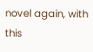novel again, with this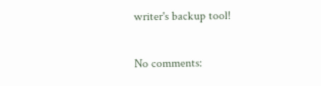writer's backup tool!

No comments: